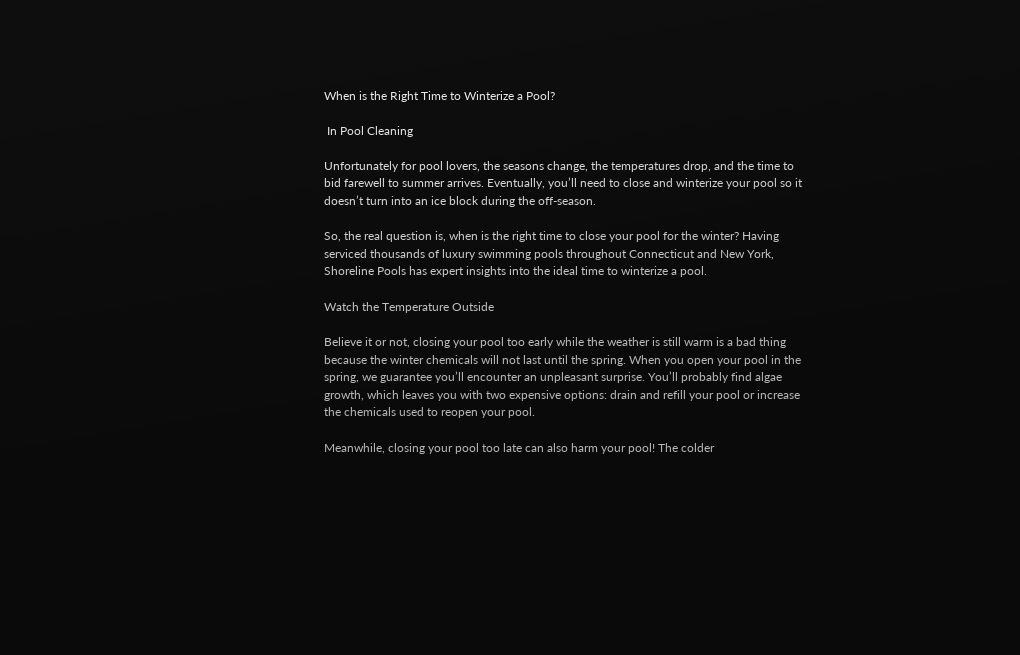When is the Right Time to Winterize a Pool?

 In Pool Cleaning

Unfortunately for pool lovers, the seasons change, the temperatures drop, and the time to bid farewell to summer arrives. Eventually, you’ll need to close and winterize your pool so it doesn’t turn into an ice block during the off-season.

So, the real question is, when is the right time to close your pool for the winter? Having serviced thousands of luxury swimming pools throughout Connecticut and New York, Shoreline Pools has expert insights into the ideal time to winterize a pool.

Watch the Temperature Outside

Believe it or not, closing your pool too early while the weather is still warm is a bad thing because the winter chemicals will not last until the spring. When you open your pool in the spring, we guarantee you’ll encounter an unpleasant surprise. You’ll probably find algae growth, which leaves you with two expensive options: drain and refill your pool or increase the chemicals used to reopen your pool.

Meanwhile, closing your pool too late can also harm your pool! The colder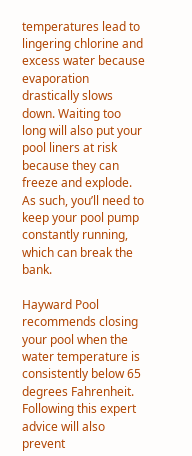temperatures lead to lingering chlorine and excess water because evaporation drastically slows down. Waiting too long will also put your pool liners at risk because they can freeze and explode. As such, you’ll need to keep your pool pump constantly running, which can break the bank.

Hayward Pool recommends closing your pool when the water temperature is consistently below 65 degrees Fahrenheit. Following this expert advice will also prevent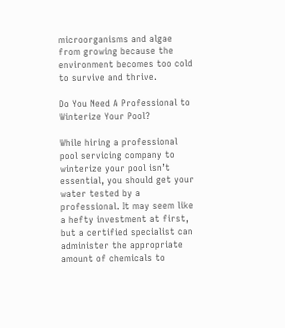microorganisms and algae from growing because the environment becomes too cold to survive and thrive.

Do You Need A Professional to Winterize Your Pool?

While hiring a professional pool servicing company to winterize your pool isn’t essential, you should get your water tested by a professional. It may seem like a hefty investment at first, but a certified specialist can administer the appropriate amount of chemicals to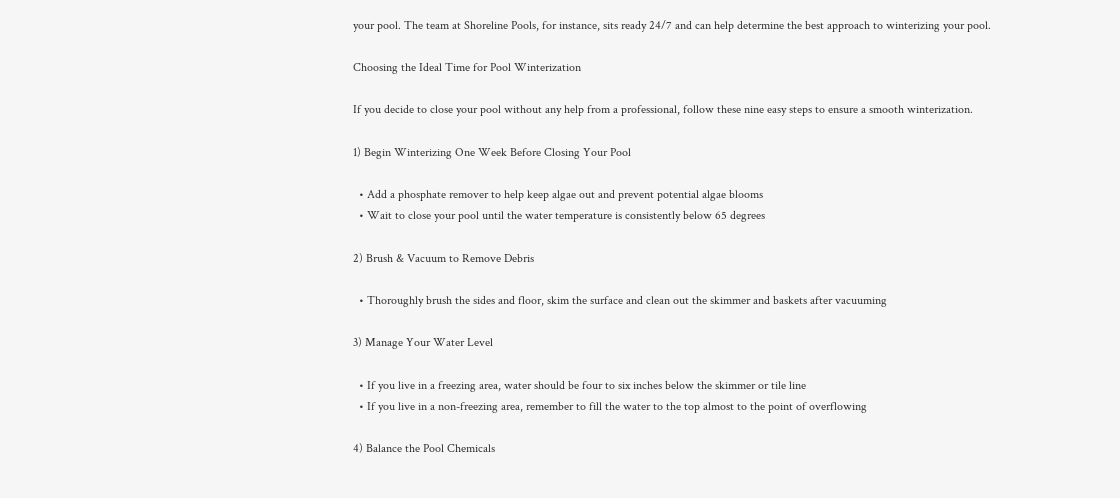your pool. The team at Shoreline Pools, for instance, sits ready 24/7 and can help determine the best approach to winterizing your pool.

Choosing the Ideal Time for Pool Winterization

If you decide to close your pool without any help from a professional, follow these nine easy steps to ensure a smooth winterization.

1) Begin Winterizing One Week Before Closing Your Pool

  • Add a phosphate remover to help keep algae out and prevent potential algae blooms
  • Wait to close your pool until the water temperature is consistently below 65 degrees

2) Brush & Vacuum to Remove Debris

  • Thoroughly brush the sides and floor, skim the surface and clean out the skimmer and baskets after vacuuming

3) Manage Your Water Level

  • If you live in a freezing area, water should be four to six inches below the skimmer or tile line
  • If you live in a non-freezing area, remember to fill the water to the top almost to the point of overflowing

4) Balance the Pool Chemicals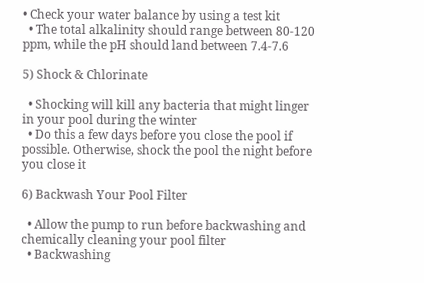• Check your water balance by using a test kit
  • The total alkalinity should range between 80-120 ppm, while the pH should land between 7.4-7.6

5) Shock & Chlorinate

  • Shocking will kill any bacteria that might linger in your pool during the winter
  • Do this a few days before you close the pool if possible. Otherwise, shock the pool the night before you close it

6) Backwash Your Pool Filter

  • Allow the pump to run before backwashing and chemically cleaning your pool filter
  • Backwashing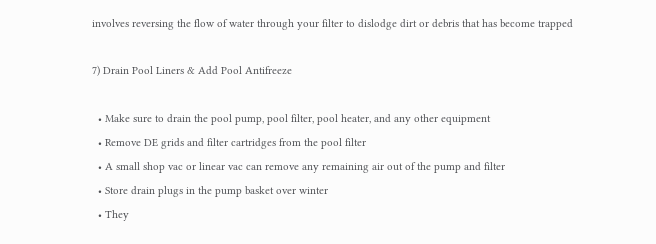involves reversing the flow of water through your filter to dislodge dirt or debris that has become trapped

7) Drain Pool Liners & Add Pool Antifreeze

  • Make sure to drain the pool pump, pool filter, pool heater, and any other equipment
  • Remove DE grids and filter cartridges from the pool filter
  • A small shop vac or linear vac can remove any remaining air out of the pump and filter
  • Store drain plugs in the pump basket over winter
  • They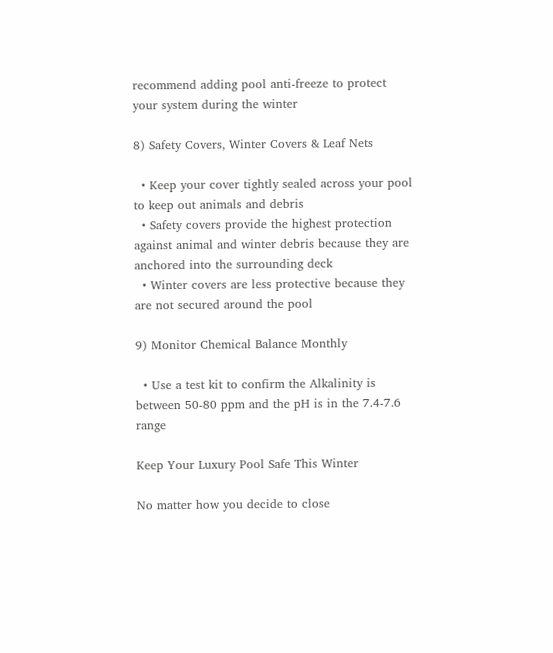recommend adding pool anti-freeze to protect your system during the winter

8) Safety Covers, Winter Covers & Leaf Nets

  • Keep your cover tightly sealed across your pool to keep out animals and debris
  • Safety covers provide the highest protection against animal and winter debris because they are anchored into the surrounding deck
  • Winter covers are less protective because they are not secured around the pool

9) Monitor Chemical Balance Monthly

  • Use a test kit to confirm the Alkalinity is between 50-80 ppm and the pH is in the 7.4-7.6 range

Keep Your Luxury Pool Safe This Winter

No matter how you decide to close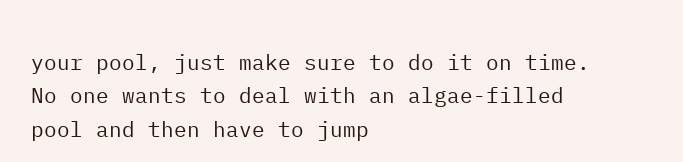your pool, just make sure to do it on time. No one wants to deal with an algae-filled pool and then have to jump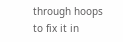through hoops to fix it in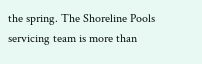the spring. The Shoreline Pools servicing team is more than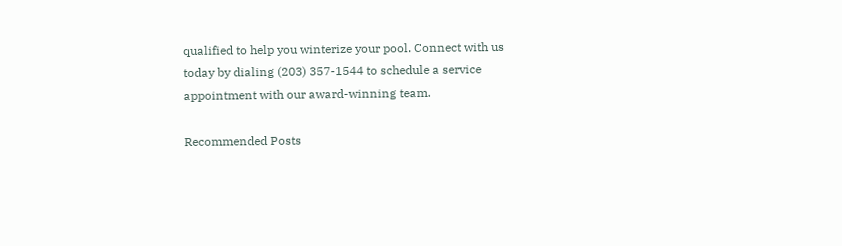qualified to help you winterize your pool. Connect with us today by dialing (203) 357-1544 to schedule a service appointment with our award-winning team.

Recommended Posts